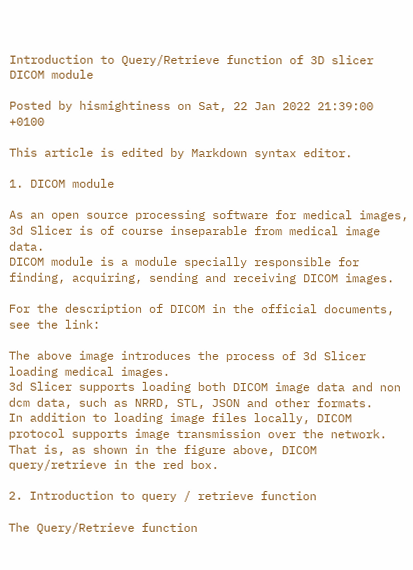Introduction to Query/Retrieve function of 3D slicer DICOM module

Posted by hismightiness on Sat, 22 Jan 2022 21:39:00 +0100

This article is edited by Markdown syntax editor.

1. DICOM module

As an open source processing software for medical images, 3d Slicer is of course inseparable from medical image data.
DICOM module is a module specially responsible for finding, acquiring, sending and receiving DICOM images.

For the description of DICOM in the official documents, see the link:

The above image introduces the process of 3d Slicer loading medical images.
3d Slicer supports loading both DICOM image data and non dcm data, such as NRRD, STL, JSON and other formats.
In addition to loading image files locally, DICOM protocol supports image transmission over the network. That is, as shown in the figure above, DICOM query/retrieve in the red box.

2. Introduction to query / retrieve function

The Query/Retrieve function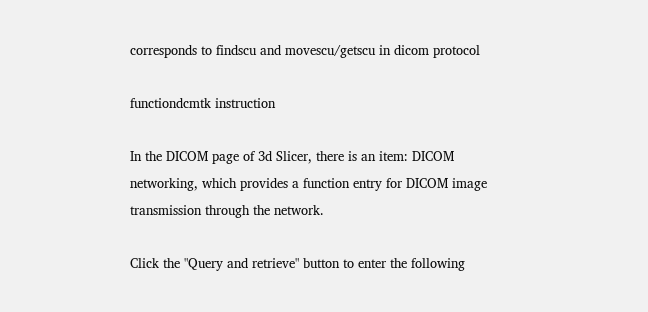corresponds to findscu and movescu/getscu in dicom protocol

functiondcmtk instruction

In the DICOM page of 3d Slicer, there is an item: DICOM networking, which provides a function entry for DICOM image transmission through the network.

Click the "Query and retrieve" button to enter the following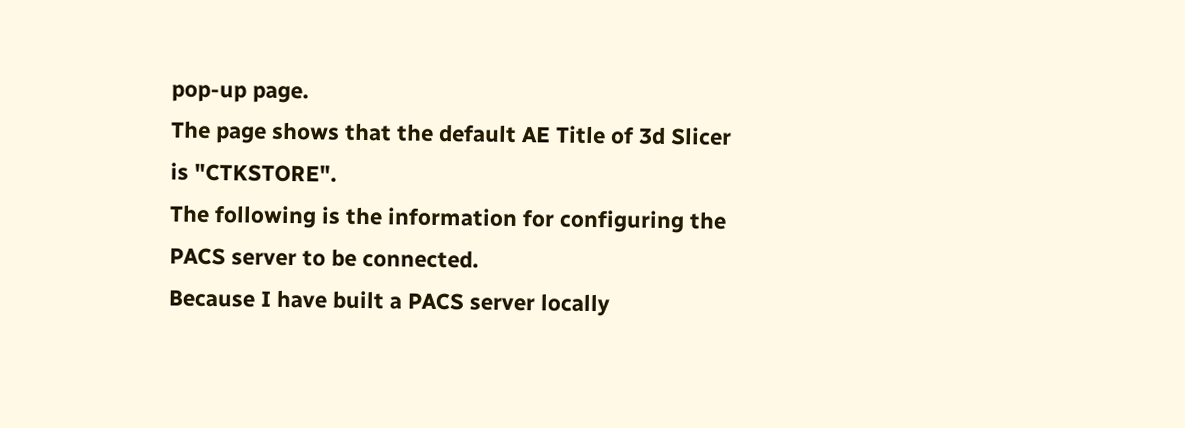pop-up page.
The page shows that the default AE Title of 3d Slicer is "CTKSTORE".
The following is the information for configuring the PACS server to be connected.
Because I have built a PACS server locally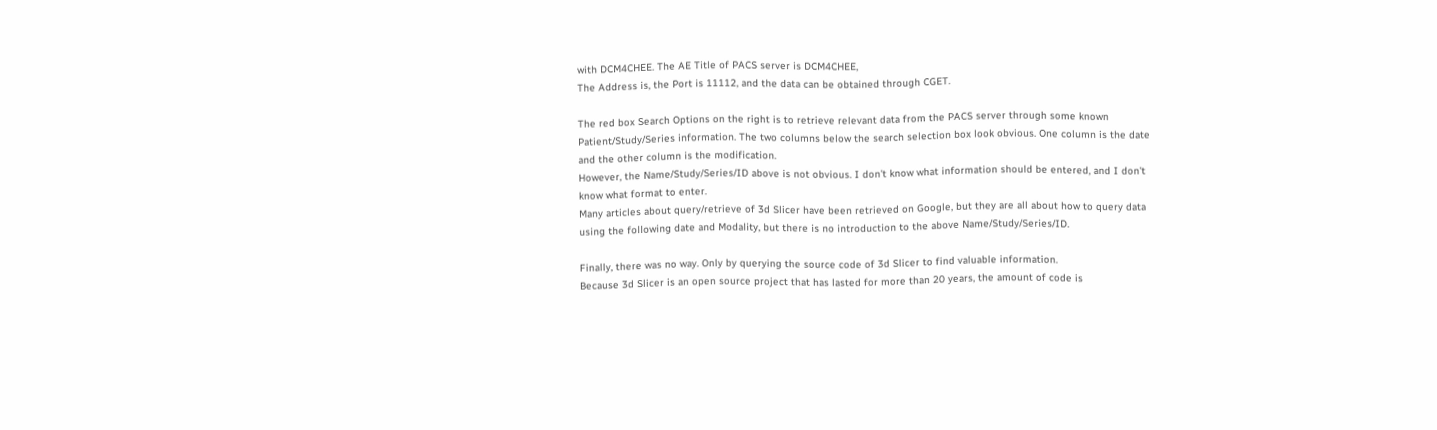with DCM4CHEE. The AE Title of PACS server is DCM4CHEE,
The Address is, the Port is 11112, and the data can be obtained through CGET.

The red box Search Options on the right is to retrieve relevant data from the PACS server through some known Patient/Study/Series information. The two columns below the search selection box look obvious. One column is the date and the other column is the modification.
However, the Name/Study/Series/ID above is not obvious. I don't know what information should be entered, and I don't know what format to enter.
Many articles about query/retrieve of 3d Slicer have been retrieved on Google, but they are all about how to query data using the following date and Modality, but there is no introduction to the above Name/Study/Series/ID.

Finally, there was no way. Only by querying the source code of 3d Slicer to find valuable information.
Because 3d Slicer is an open source project that has lasted for more than 20 years, the amount of code is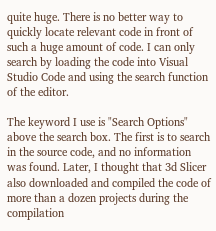quite huge. There is no better way to quickly locate relevant code in front of such a huge amount of code. I can only search by loading the code into Visual Studio Code and using the search function of the editor.

The keyword I use is "Search Options" above the search box. The first is to search in the source code, and no information was found. Later, I thought that 3d Slicer also downloaded and compiled the code of more than a dozen projects during the compilation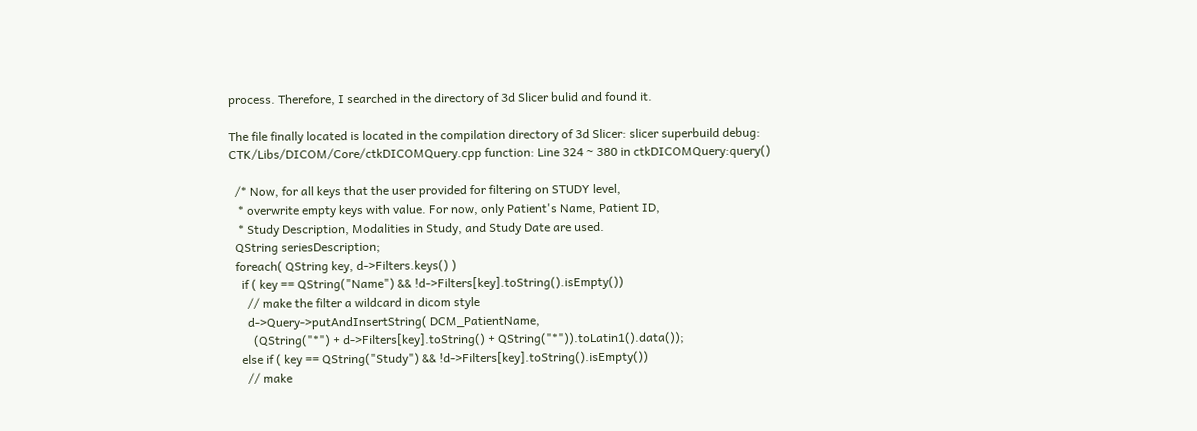process. Therefore, I searched in the directory of 3d Slicer bulid and found it.

The file finally located is located in the compilation directory of 3d Slicer: slicer superbuild debug:
CTK/Libs/DICOM/Core/ctkDICOMQuery.cpp function: Line 324 ~ 380 in ctkDICOMQuery:query()

  /* Now, for all keys that the user provided for filtering on STUDY level,
   * overwrite empty keys with value. For now, only Patient's Name, Patient ID,
   * Study Description, Modalities in Study, and Study Date are used.
  QString seriesDescription;
  foreach( QString key, d->Filters.keys() )
    if ( key == QString("Name") && !d->Filters[key].toString().isEmpty())
      // make the filter a wildcard in dicom style
      d->Query->putAndInsertString( DCM_PatientName,
        (QString("*") + d->Filters[key].toString() + QString("*")).toLatin1().data());
    else if ( key == QString("Study") && !d->Filters[key].toString().isEmpty())
      // make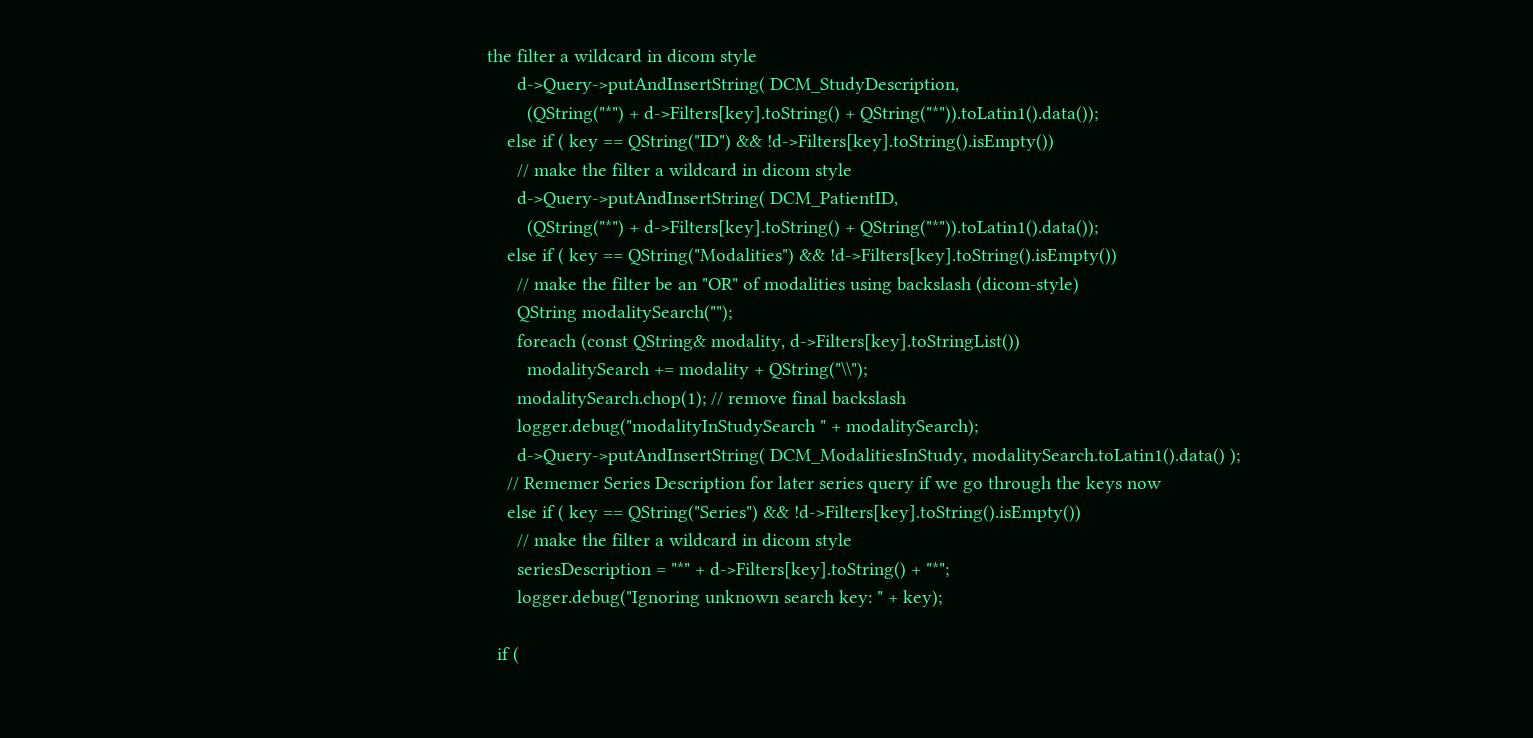the filter a wildcard in dicom style
      d->Query->putAndInsertString( DCM_StudyDescription,
        (QString("*") + d->Filters[key].toString() + QString("*")).toLatin1().data());
    else if ( key == QString("ID") && !d->Filters[key].toString().isEmpty())
      // make the filter a wildcard in dicom style
      d->Query->putAndInsertString( DCM_PatientID,
        (QString("*") + d->Filters[key].toString() + QString("*")).toLatin1().data());
    else if ( key == QString("Modalities") && !d->Filters[key].toString().isEmpty())
      // make the filter be an "OR" of modalities using backslash (dicom-style)
      QString modalitySearch("");
      foreach (const QString& modality, d->Filters[key].toStringList())
        modalitySearch += modality + QString("\\");
      modalitySearch.chop(1); // remove final backslash
      logger.debug("modalityInStudySearch " + modalitySearch);
      d->Query->putAndInsertString( DCM_ModalitiesInStudy, modalitySearch.toLatin1().data() );
    // Rememer Series Description for later series query if we go through the keys now
    else if ( key == QString("Series") && !d->Filters[key].toString().isEmpty())
      // make the filter a wildcard in dicom style
      seriesDescription = "*" + d->Filters[key].toString() + "*";
      logger.debug("Ignoring unknown search key: " + key);

  if (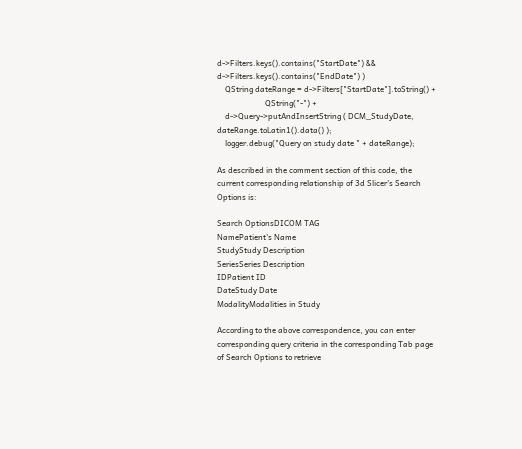d->Filters.keys().contains("StartDate") && d->Filters.keys().contains("EndDate") )
    QString dateRange = d->Filters["StartDate"].toString() +
                        QString("-") +
    d->Query->putAndInsertString ( DCM_StudyDate, dateRange.toLatin1().data() );
    logger.debug("Query on study date " + dateRange);

As described in the comment section of this code, the current corresponding relationship of 3d Slicer's Search Options is:

Search OptionsDICOM TAG
NamePatient's Name
StudyStudy Description
SeriesSeries Description
IDPatient ID
DateStudy Date
ModalityModalities in Study

According to the above correspondence, you can enter corresponding query criteria in the corresponding Tab page of Search Options to retrieve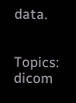data.


Topics: dicom